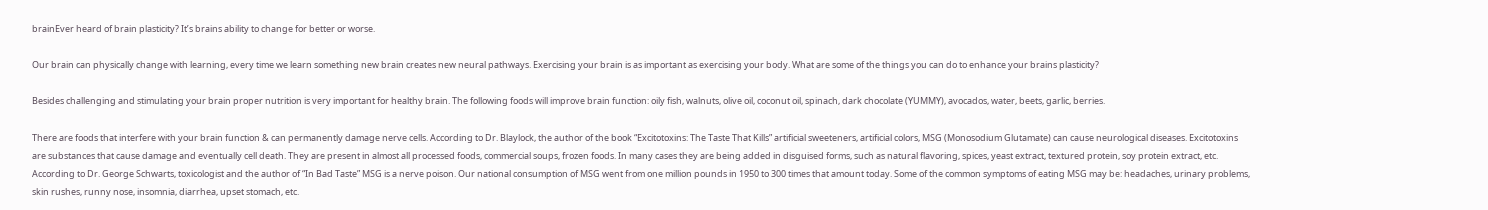brainEver heard of brain plasticity? It’s brains ability to change for better or worse.

Our brain can physically change with learning, every time we learn something new brain creates new neural pathways. Exercising your brain is as important as exercising your body. What are some of the things you can do to enhance your brains plasticity?

Besides challenging and stimulating your brain proper nutrition is very important for healthy brain. The following foods will improve brain function: oily fish, walnuts, olive oil, coconut oil, spinach, dark chocolate (YUMMY), avocados, water, beets, garlic, berries.

There are foods that interfere with your brain function & can permanently damage nerve cells. According to Dr. Blaylock, the author of the book “Excitotoxins: The Taste That Kills” artificial sweeteners, artificial colors, MSG (Monosodium Glutamate) can cause neurological diseases. Excitotoxins are substances that cause damage and eventually cell death. They are present in almost all processed foods, commercial soups, frozen foods. In many cases they are being added in disguised forms, such as natural flavoring, spices, yeast extract, textured protein, soy protein extract, etc. According to Dr. George Schwarts, toxicologist and the author of “In Bad Taste” MSG is a nerve poison. Our national consumption of MSG went from one million pounds in 1950 to 300 times that amount today. Some of the common symptoms of eating MSG may be: headaches, urinary problems, skin rushes, runny nose, insomnia, diarrhea, upset stomach, etc.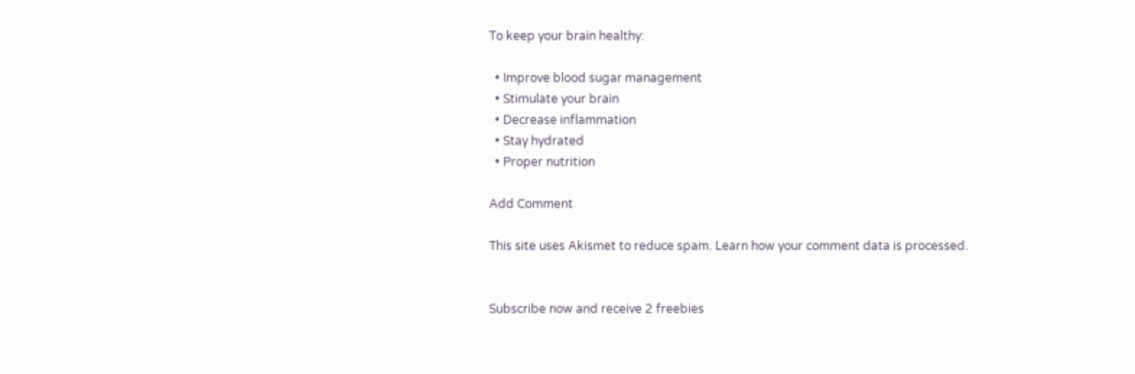To keep your brain healthy:

  • Improve blood sugar management
  • Stimulate your brain
  • Decrease inflammation
  • Stay hydrated
  • Proper nutrition

Add Comment

This site uses Akismet to reduce spam. Learn how your comment data is processed.


Subscribe now and receive 2 freebies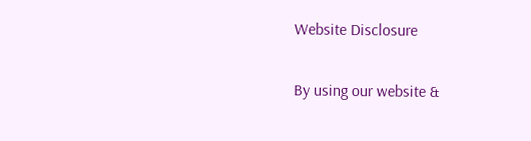Website Disclosure

By using our website &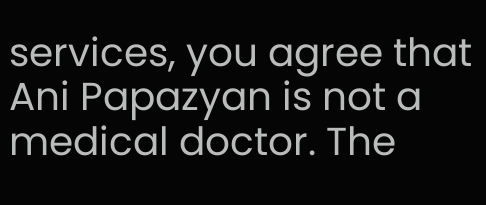services, you agree that Ani Papazyan is not a medical doctor. The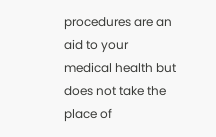procedures are an aid to your medical health but does not take the place of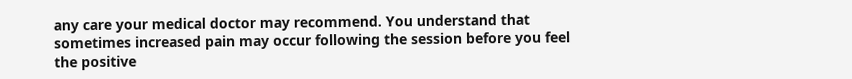any care your medical doctor may recommend. You understand that sometimes increased pain may occur following the session before you feel the positive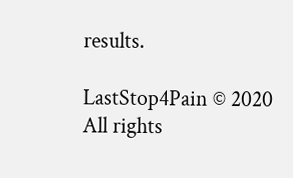results.

LastStop4Pain © 2020 All rights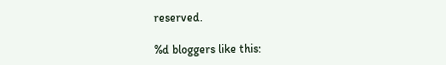reserved.

%d bloggers like this: